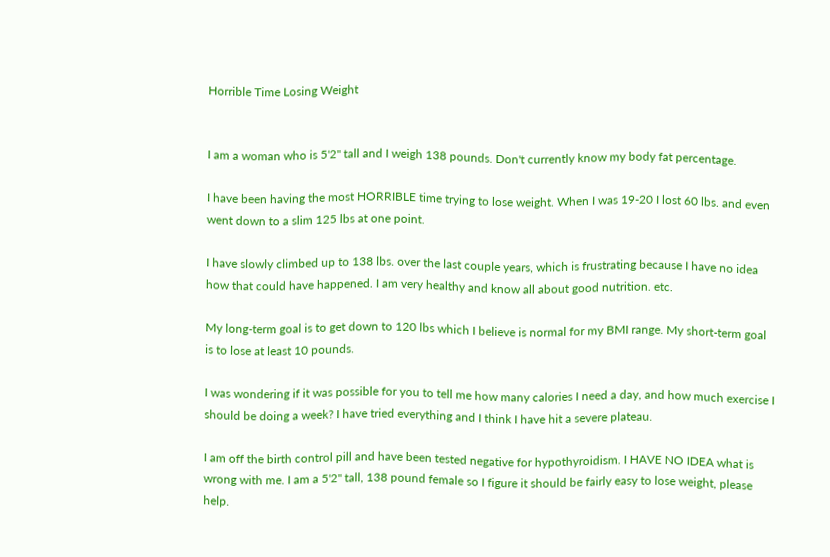Horrible Time Losing Weight


I am a woman who is 5'2" tall and I weigh 138 pounds. Don't currently know my body fat percentage.

I have been having the most HORRIBLE time trying to lose weight. When I was 19-20 I lost 60 lbs. and even went down to a slim 125 lbs at one point.

I have slowly climbed up to 138 lbs. over the last couple years, which is frustrating because I have no idea how that could have happened. I am very healthy and know all about good nutrition. etc.

My long-term goal is to get down to 120 lbs which I believe is normal for my BMI range. My short-term goal is to lose at least 10 pounds.

I was wondering if it was possible for you to tell me how many calories I need a day, and how much exercise I should be doing a week? I have tried everything and I think I have hit a severe plateau.

I am off the birth control pill and have been tested negative for hypothyroidism. I HAVE NO IDEA what is wrong with me. I am a 5'2" tall, 138 pound female so I figure it should be fairly easy to lose weight, please help.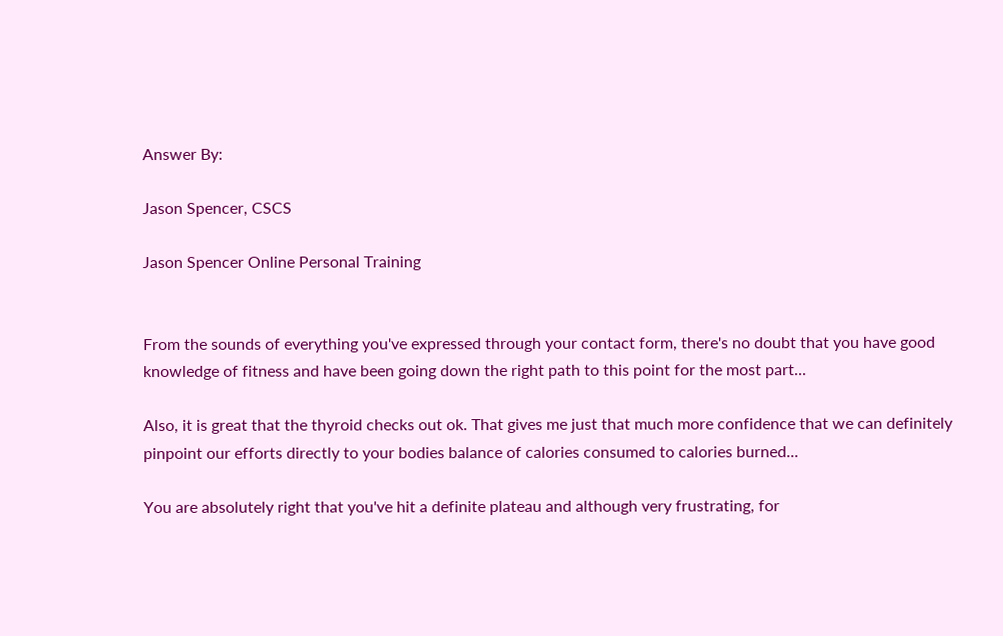Answer By:

Jason Spencer, CSCS

Jason Spencer Online Personal Training


From the sounds of everything you've expressed through your contact form, there's no doubt that you have good knowledge of fitness and have been going down the right path to this point for the most part...

Also, it is great that the thyroid checks out ok. That gives me just that much more confidence that we can definitely pinpoint our efforts directly to your bodies balance of calories consumed to calories burned...

You are absolutely right that you've hit a definite plateau and although very frustrating, for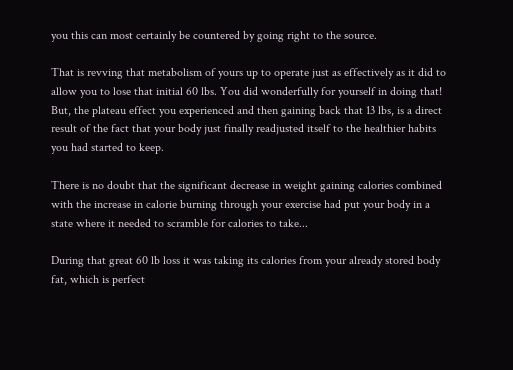you this can most certainly be countered by going right to the source.

That is revving that metabolism of yours up to operate just as effectively as it did to allow you to lose that initial 60 lbs. You did wonderfully for yourself in doing that! But, the plateau effect you experienced and then gaining back that 13 lbs, is a direct result of the fact that your body just finally readjusted itself to the healthier habits you had started to keep.

There is no doubt that the significant decrease in weight gaining calories combined with the increase in calorie burning through your exercise had put your body in a state where it needed to scramble for calories to take...

During that great 60 lb loss it was taking its calories from your already stored body fat, which is perfect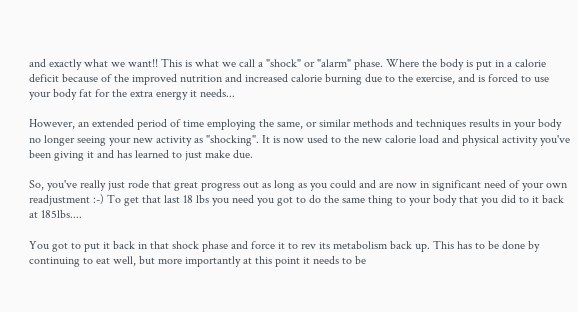and exactly what we want!! This is what we call a "shock" or "alarm" phase. Where the body is put in a calorie deficit because of the improved nutrition and increased calorie burning due to the exercise, and is forced to use your body fat for the extra energy it needs...

However, an extended period of time employing the same, or similar methods and techniques results in your body no longer seeing your new activity as "shocking". It is now used to the new calorie load and physical activity you've been giving it and has learned to just make due.

So, you've really just rode that great progress out as long as you could and are now in significant need of your own readjustment :-) To get that last 18 lbs you need you got to do the same thing to your body that you did to it back at 185lbs....

You got to put it back in that shock phase and force it to rev its metabolism back up. This has to be done by continuing to eat well, but more importantly at this point it needs to be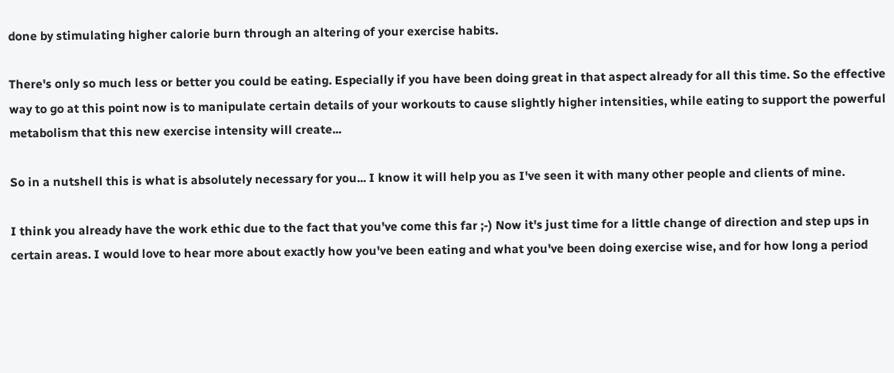done by stimulating higher calorie burn through an altering of your exercise habits.

There's only so much less or better you could be eating. Especially if you have been doing great in that aspect already for all this time. So the effective way to go at this point now is to manipulate certain details of your workouts to cause slightly higher intensities, while eating to support the powerful metabolism that this new exercise intensity will create...

So in a nutshell this is what is absolutely necessary for you... I know it will help you as I've seen it with many other people and clients of mine.

I think you already have the work ethic due to the fact that you've come this far ;-) Now it's just time for a little change of direction and step ups in certain areas. I would love to hear more about exactly how you've been eating and what you've been doing exercise wise, and for how long a period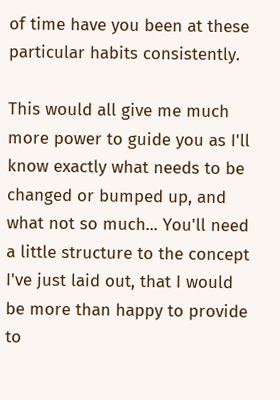of time have you been at these particular habits consistently.

This would all give me much more power to guide you as I'll know exactly what needs to be changed or bumped up, and what not so much... You'll need a little structure to the concept I've just laid out, that I would be more than happy to provide to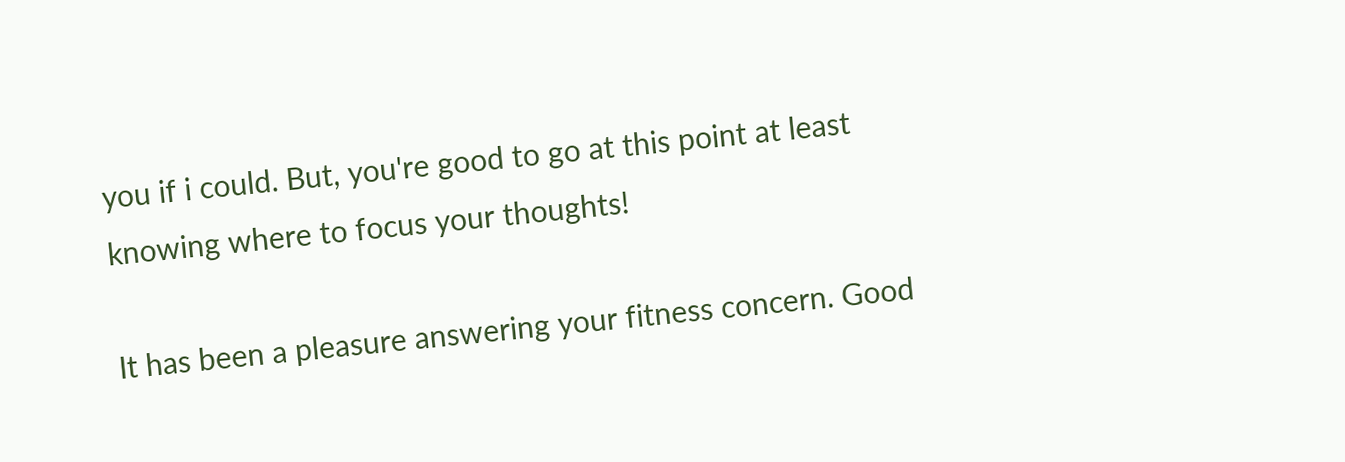you if i could. But, you're good to go at this point at least knowing where to focus your thoughts!

It has been a pleasure answering your fitness concern. Good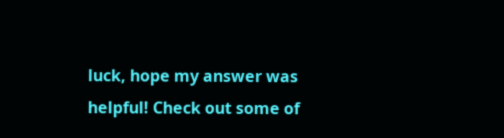luck, hope my answer was helpful! Check out some of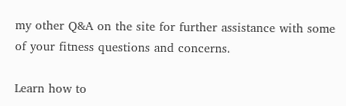my other Q&A on the site for further assistance with some of your fitness questions and concerns.

Learn how to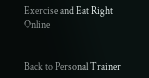Exercise and Eat Right Online


Back to Personal Trainer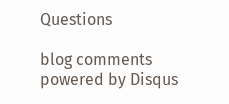Questions

blog comments powered by Disqus